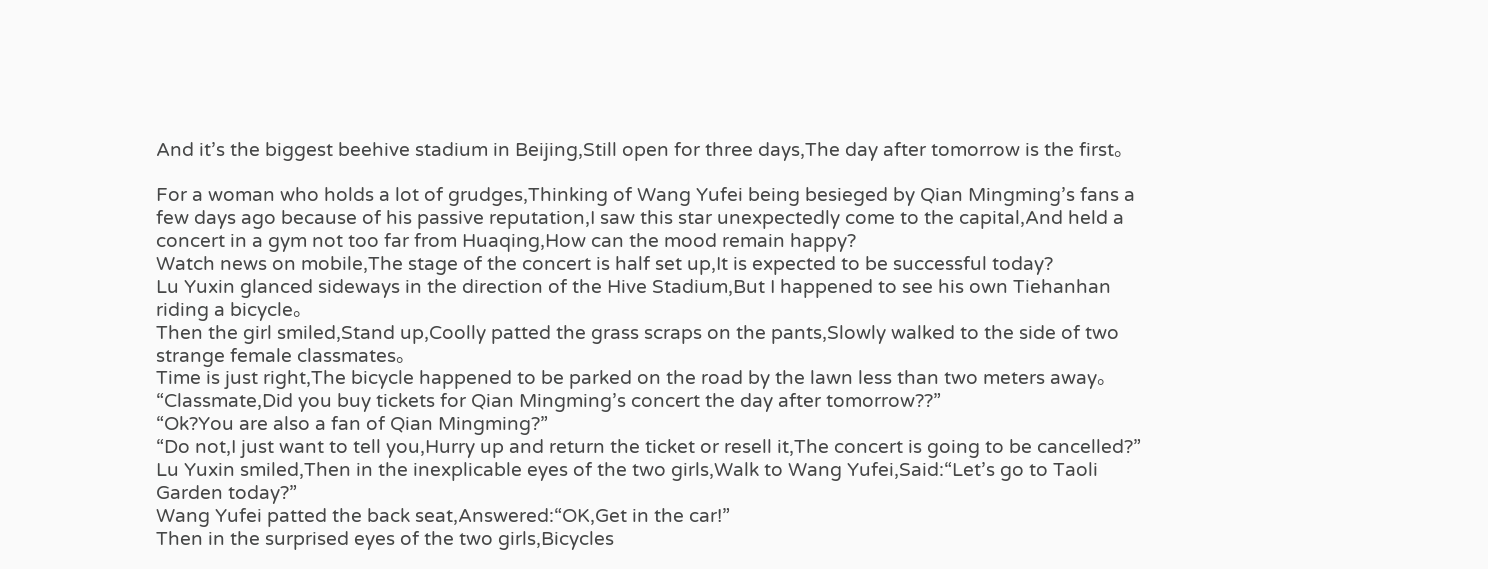And it’s the biggest beehive stadium in Beijing,Still open for three days,The day after tomorrow is the first。

For a woman who holds a lot of grudges,Thinking of Wang Yufei being besieged by Qian Mingming’s fans a few days ago because of his passive reputation,I saw this star unexpectedly come to the capital,And held a concert in a gym not too far from Huaqing,How can the mood remain happy?
Watch news on mobile,The stage of the concert is half set up,It is expected to be successful today?
Lu Yuxin glanced sideways in the direction of the Hive Stadium,But I happened to see his own Tiehanhan riding a bicycle。
Then the girl smiled,Stand up,Coolly patted the grass scraps on the pants,Slowly walked to the side of two strange female classmates。
Time is just right,The bicycle happened to be parked on the road by the lawn less than two meters away。
“Classmate,Did you buy tickets for Qian Mingming’s concert the day after tomorrow??”
“Ok?You are also a fan of Qian Mingming?”
“Do not,I just want to tell you,Hurry up and return the ticket or resell it,The concert is going to be cancelled?”
Lu Yuxin smiled,Then in the inexplicable eyes of the two girls,Walk to Wang Yufei,Said:“Let’s go to Taoli Garden today?”
Wang Yufei patted the back seat,Answered:“OK,Get in the car!”
Then in the surprised eyes of the two girls,Bicycles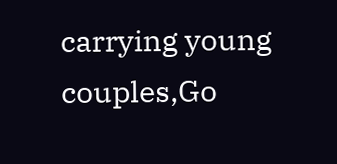carrying young couples,Go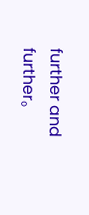further and further。